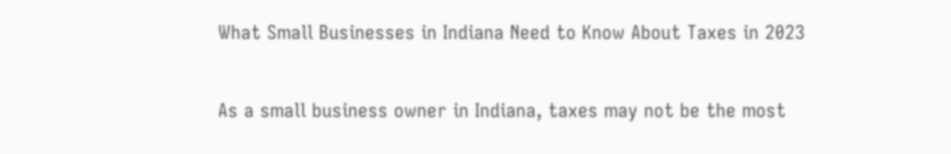What Small Businesses in Indiana Need to Know About Taxes in 2023

As a small business owner in Indiana, taxes may not be the most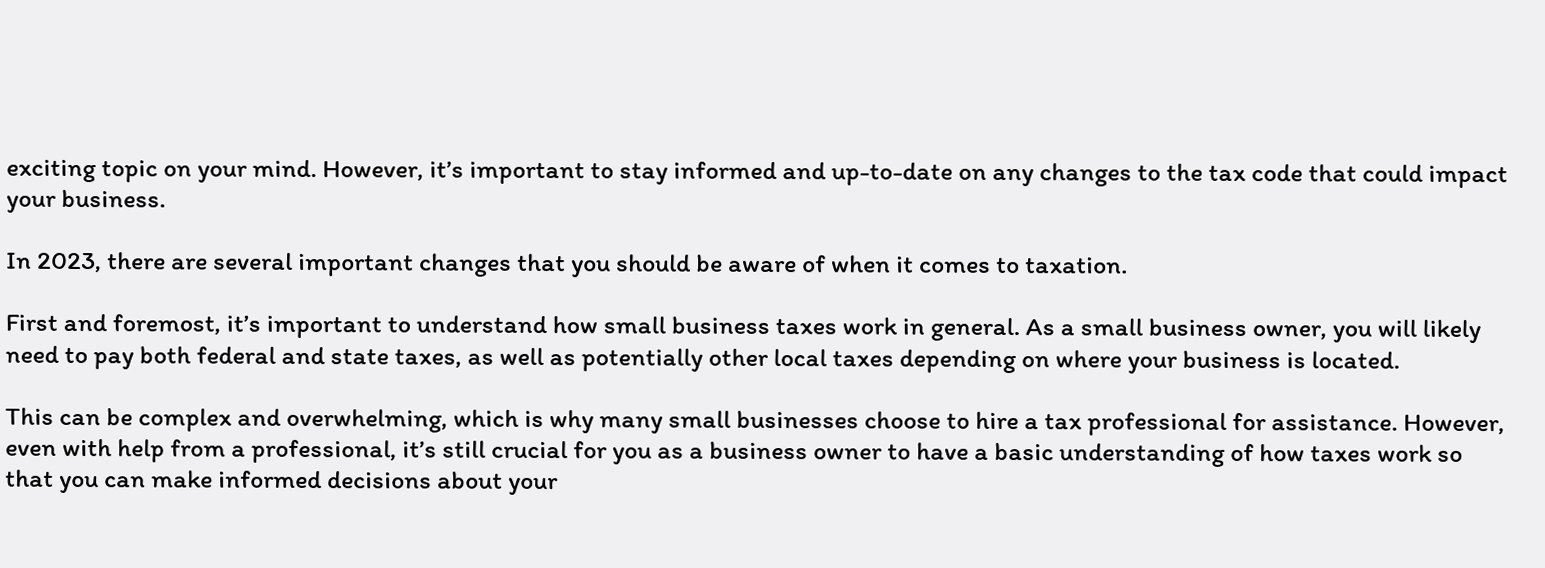exciting topic on your mind. However, it’s important to stay informed and up-to-date on any changes to the tax code that could impact your business.

In 2023, there are several important changes that you should be aware of when it comes to taxation.

First and foremost, it’s important to understand how small business taxes work in general. As a small business owner, you will likely need to pay both federal and state taxes, as well as potentially other local taxes depending on where your business is located.

This can be complex and overwhelming, which is why many small businesses choose to hire a tax professional for assistance. However, even with help from a professional, it’s still crucial for you as a business owner to have a basic understanding of how taxes work so that you can make informed decisions about your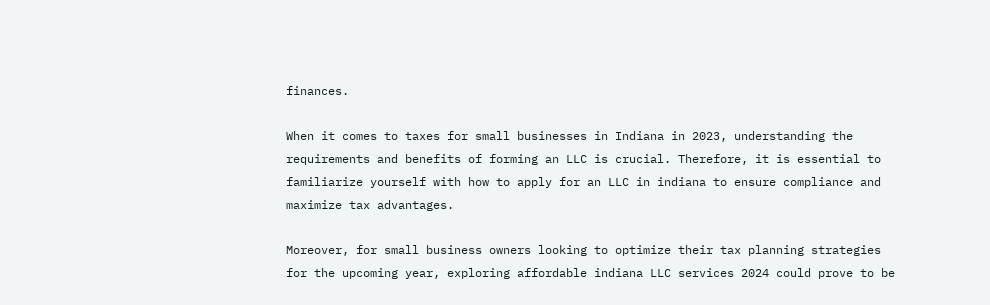finances.

When it comes to taxes for small businesses in Indiana in 2023, understanding the requirements and benefits of forming an LLC is crucial. Therefore, it is essential to familiarize yourself with how to apply for an LLC in indiana to ensure compliance and maximize tax advantages.

Moreover, for small business owners looking to optimize their tax planning strategies for the upcoming year, exploring affordable indiana LLC services 2024 could prove to be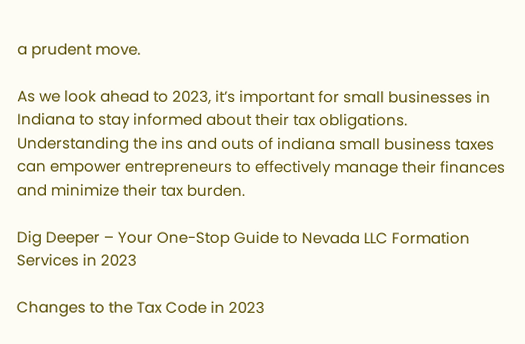a prudent move.

As we look ahead to 2023, it’s important for small businesses in Indiana to stay informed about their tax obligations. Understanding the ins and outs of indiana small business taxes can empower entrepreneurs to effectively manage their finances and minimize their tax burden.

Dig Deeper – Your One-Stop Guide to Nevada LLC Formation Services in 2023

Changes to the Tax Code in 2023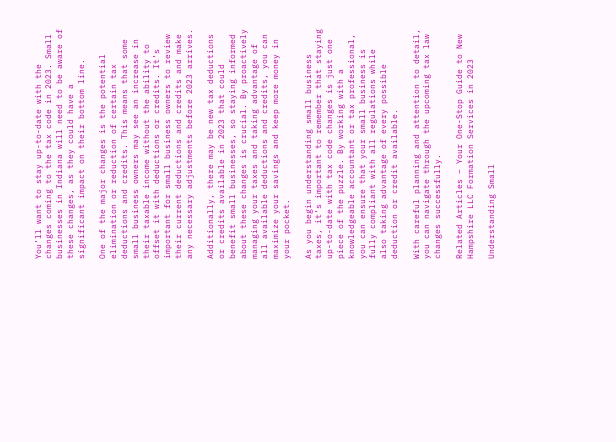You’ll want to stay up-to-date with the changes coming to the tax code in 2023. Small businesses in Indiana will need to be aware of these changes, as they could have a significant impact on their bottom line.

One of the major changes is the potential elimination or reduction of certain tax deductions and credits. This means that some small business owners may see an increase in their taxable income without the ability to offset it with deductions or credits. It’s important for small business owners to review their current deductions and credits and make any necessary adjustments before 2023 arrives.

Additionally, there may be new tax deductions or credits available in 2023 that could benefit small businesses, so staying informed about these changes is crucial. By proactively managing your taxes and taking advantage of all available deductions and credits, you can maximize your savings and keep more money in your pocket.

As you begin understanding small business taxes, it’s important to remember that staying up-to-date with tax code changes is just one piece of the puzzle. By working with a knowledgeable accountant or tax professional, you can ensure that your small business is fully compliant with all regulations while also taking advantage of every possible deduction or credit available.

With careful planning and attention to detail, you can navigate through the upcoming tax law changes successfully.

Related Articles – Your One-Stop Guide to New Hampshire LLC Formation Services in 2023

Understanding Small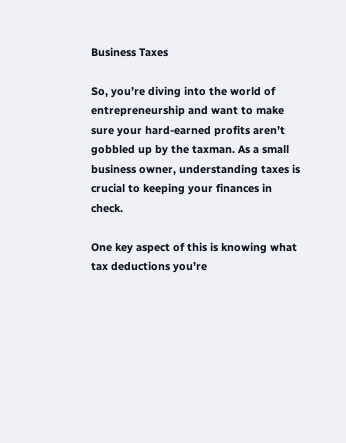Business Taxes

So, you’re diving into the world of entrepreneurship and want to make sure your hard-earned profits aren’t gobbled up by the taxman. As a small business owner, understanding taxes is crucial to keeping your finances in check.

One key aspect of this is knowing what tax deductions you’re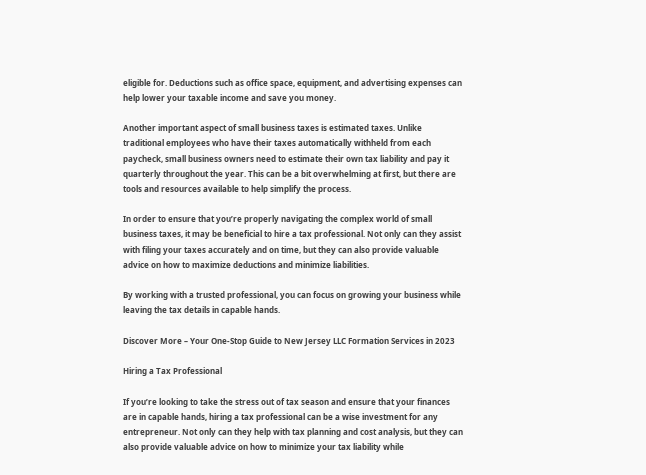eligible for. Deductions such as office space, equipment, and advertising expenses can help lower your taxable income and save you money.

Another important aspect of small business taxes is estimated taxes. Unlike traditional employees who have their taxes automatically withheld from each paycheck, small business owners need to estimate their own tax liability and pay it quarterly throughout the year. This can be a bit overwhelming at first, but there are tools and resources available to help simplify the process.

In order to ensure that you’re properly navigating the complex world of small business taxes, it may be beneficial to hire a tax professional. Not only can they assist with filing your taxes accurately and on time, but they can also provide valuable advice on how to maximize deductions and minimize liabilities.

By working with a trusted professional, you can focus on growing your business while leaving the tax details in capable hands.

Discover More – Your One-Stop Guide to New Jersey LLC Formation Services in 2023

Hiring a Tax Professional

If you’re looking to take the stress out of tax season and ensure that your finances are in capable hands, hiring a tax professional can be a wise investment for any entrepreneur. Not only can they help with tax planning and cost analysis, but they can also provide valuable advice on how to minimize your tax liability while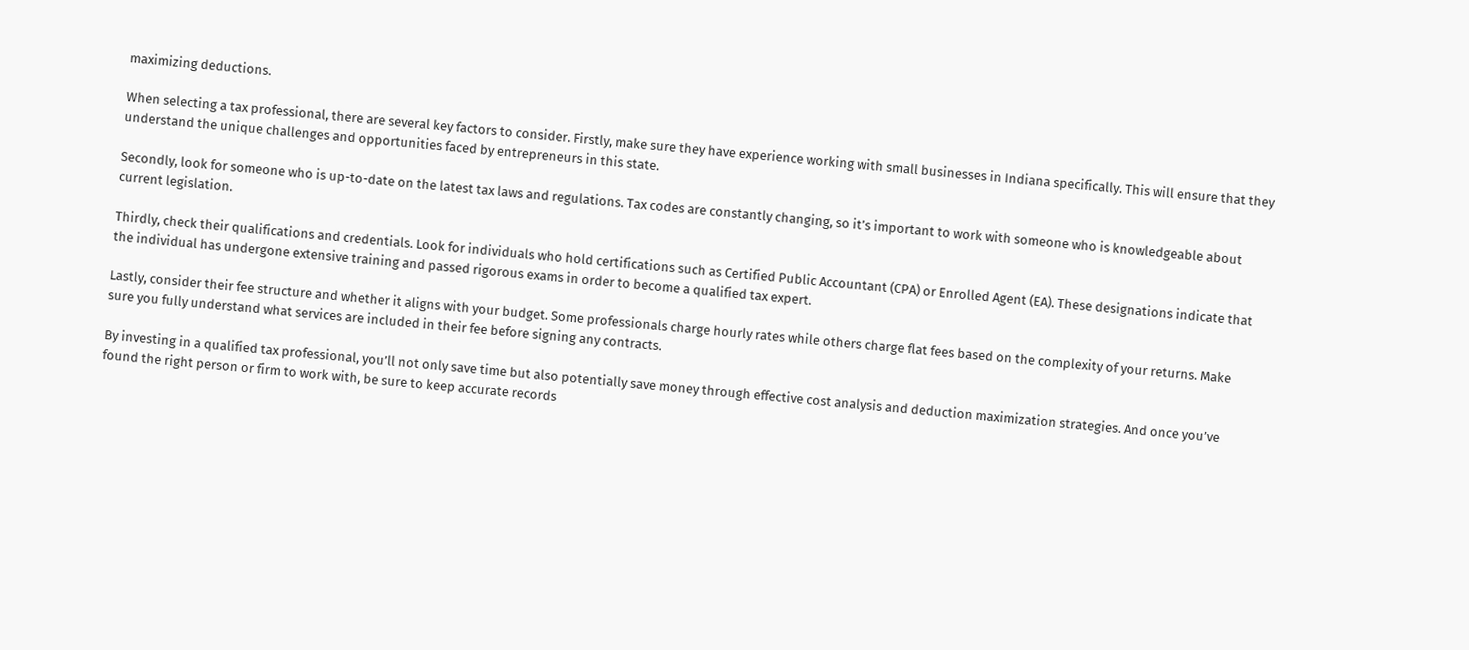maximizing deductions.

When selecting a tax professional, there are several key factors to consider. Firstly, make sure they have experience working with small businesses in Indiana specifically. This will ensure that they understand the unique challenges and opportunities faced by entrepreneurs in this state.

Secondly, look for someone who is up-to-date on the latest tax laws and regulations. Tax codes are constantly changing, so it’s important to work with someone who is knowledgeable about current legislation.

Thirdly, check their qualifications and credentials. Look for individuals who hold certifications such as Certified Public Accountant (CPA) or Enrolled Agent (EA). These designations indicate that the individual has undergone extensive training and passed rigorous exams in order to become a qualified tax expert.

Lastly, consider their fee structure and whether it aligns with your budget. Some professionals charge hourly rates while others charge flat fees based on the complexity of your returns. Make sure you fully understand what services are included in their fee before signing any contracts.

By investing in a qualified tax professional, you’ll not only save time but also potentially save money through effective cost analysis and deduction maximization strategies. And once you’ve found the right person or firm to work with, be sure to keep accurate records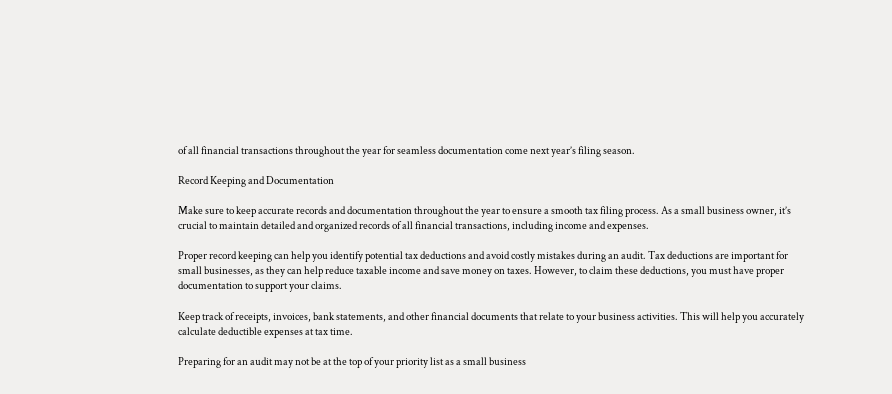of all financial transactions throughout the year for seamless documentation come next year’s filing season.

Record Keeping and Documentation

Make sure to keep accurate records and documentation throughout the year to ensure a smooth tax filing process. As a small business owner, it’s crucial to maintain detailed and organized records of all financial transactions, including income and expenses.

Proper record keeping can help you identify potential tax deductions and avoid costly mistakes during an audit. Tax deductions are important for small businesses, as they can help reduce taxable income and save money on taxes. However, to claim these deductions, you must have proper documentation to support your claims.

Keep track of receipts, invoices, bank statements, and other financial documents that relate to your business activities. This will help you accurately calculate deductible expenses at tax time.

Preparing for an audit may not be at the top of your priority list as a small business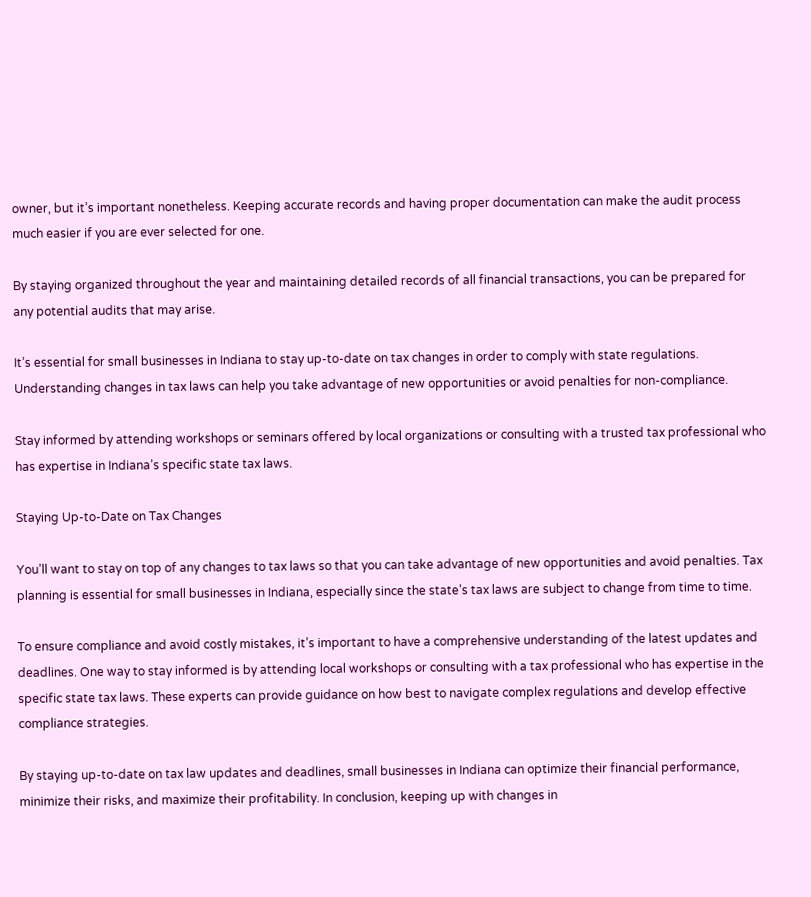owner, but it’s important nonetheless. Keeping accurate records and having proper documentation can make the audit process much easier if you are ever selected for one.

By staying organized throughout the year and maintaining detailed records of all financial transactions, you can be prepared for any potential audits that may arise.

It’s essential for small businesses in Indiana to stay up-to-date on tax changes in order to comply with state regulations. Understanding changes in tax laws can help you take advantage of new opportunities or avoid penalties for non-compliance.

Stay informed by attending workshops or seminars offered by local organizations or consulting with a trusted tax professional who has expertise in Indiana’s specific state tax laws.

Staying Up-to-Date on Tax Changes

You’ll want to stay on top of any changes to tax laws so that you can take advantage of new opportunities and avoid penalties. Tax planning is essential for small businesses in Indiana, especially since the state’s tax laws are subject to change from time to time.

To ensure compliance and avoid costly mistakes, it’s important to have a comprehensive understanding of the latest updates and deadlines. One way to stay informed is by attending local workshops or consulting with a tax professional who has expertise in the specific state tax laws. These experts can provide guidance on how best to navigate complex regulations and develop effective compliance strategies.

By staying up-to-date on tax law updates and deadlines, small businesses in Indiana can optimize their financial performance, minimize their risks, and maximize their profitability. In conclusion, keeping up with changes in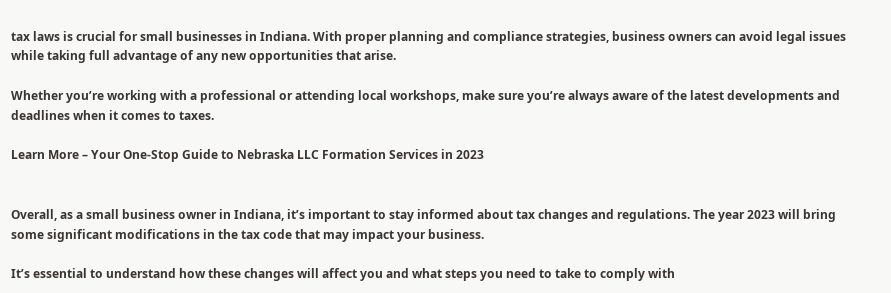tax laws is crucial for small businesses in Indiana. With proper planning and compliance strategies, business owners can avoid legal issues while taking full advantage of any new opportunities that arise.

Whether you’re working with a professional or attending local workshops, make sure you’re always aware of the latest developments and deadlines when it comes to taxes.

Learn More – Your One-Stop Guide to Nebraska LLC Formation Services in 2023


Overall, as a small business owner in Indiana, it’s important to stay informed about tax changes and regulations. The year 2023 will bring some significant modifications in the tax code that may impact your business.

It’s essential to understand how these changes will affect you and what steps you need to take to comply with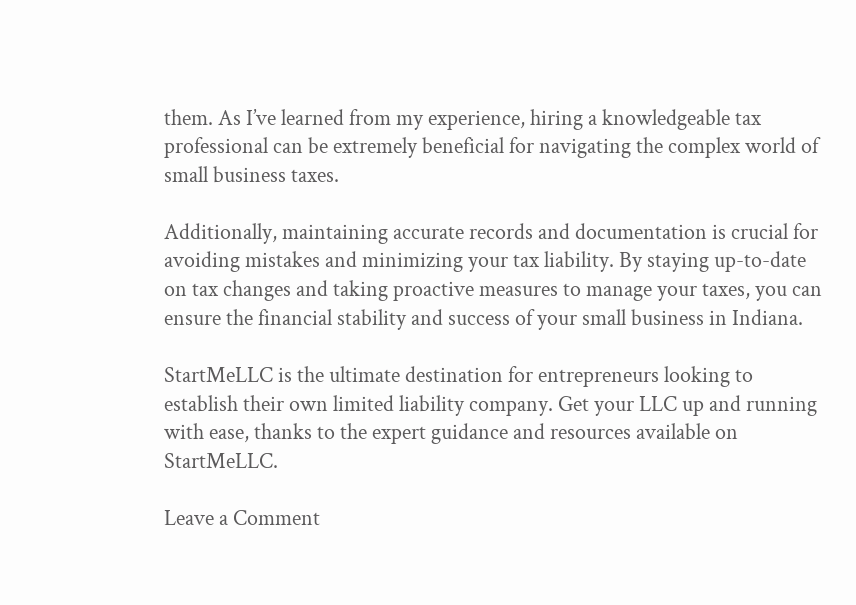them. As I’ve learned from my experience, hiring a knowledgeable tax professional can be extremely beneficial for navigating the complex world of small business taxes.

Additionally, maintaining accurate records and documentation is crucial for avoiding mistakes and minimizing your tax liability. By staying up-to-date on tax changes and taking proactive measures to manage your taxes, you can ensure the financial stability and success of your small business in Indiana.

StartMeLLC is the ultimate destination for entrepreneurs looking to establish their own limited liability company. Get your LLC up and running with ease, thanks to the expert guidance and resources available on StartMeLLC.

Leave a Comment